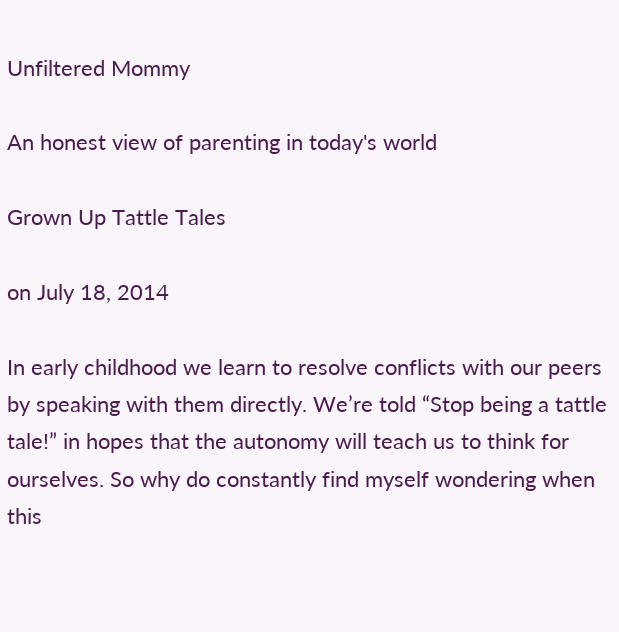Unfiltered Mommy

An honest view of parenting in today's world

Grown Up Tattle Tales

on July 18, 2014

In early childhood we learn to resolve conflicts with our peers by speaking with them directly. We’re told “Stop being a tattle tale!” in hopes that the autonomy will teach us to think for ourselves. So why do constantly find myself wondering when this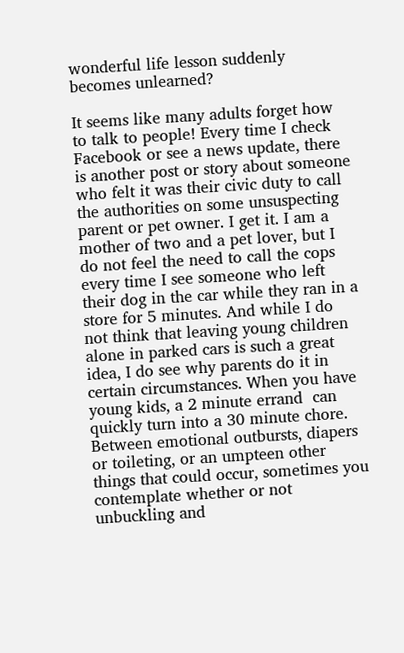wonderful life lesson suddenly becomes unlearned?

It seems like many adults forget how to talk to people! Every time I check Facebook or see a news update, there is another post or story about someone who felt it was their civic duty to call the authorities on some unsuspecting parent or pet owner. I get it. I am a mother of two and a pet lover, but I do not feel the need to call the cops every time I see someone who left their dog in the car while they ran in a store for 5 minutes. And while I do not think that leaving young children alone in parked cars is such a great idea, I do see why parents do it in certain circumstances. When you have young kids, a 2 minute errand  can quickly turn into a 30 minute chore. Between emotional outbursts, diapers or toileting, or an umpteen other things that could occur, sometimes you contemplate whether or not unbuckling and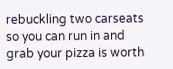rebuckling two carseats so you can run in and grab your pizza is worth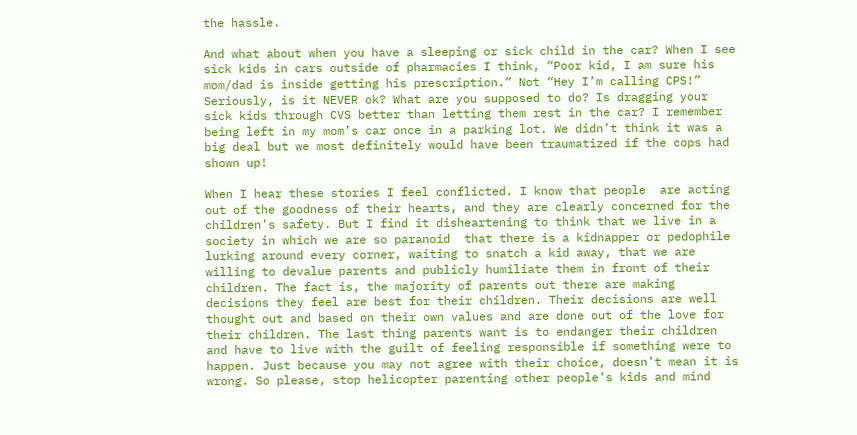the hassle.

And what about when you have a sleeping or sick child in the car? When I see sick kids in cars outside of pharmacies I think, “Poor kid, I am sure his mom/dad is inside getting his prescription.” Not “Hey I’m calling CPS!” Seriously, is it NEVER ok? What are you supposed to do? Is dragging your sick kids through CVS better than letting them rest in the car? I remember being left in my mom’s car once in a parking lot. We didn’t think it was a big deal but we most definitely would have been traumatized if the cops had shown up!

When I hear these stories I feel conflicted. I know that people  are acting out of the goodness of their hearts, and they are clearly concerned for the children’s safety. But I find it disheartening to think that we live in a society in which we are so paranoid  that there is a kidnapper or pedophile lurking around every corner, waiting to snatch a kid away, that we are willing to devalue parents and publicly humiliate them in front of their children. The fact is, the majority of parents out there are making decisions they feel are best for their children. Their decisions are well thought out and based on their own values and are done out of the love for their children. The last thing parents want is to endanger their children and have to live with the guilt of feeling responsible if something were to happen. Just because you may not agree with their choice, doesn’t mean it is wrong. So please, stop helicopter parenting other people’s kids and mind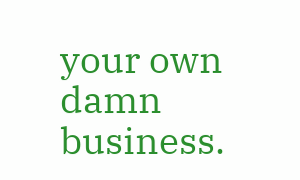your own damn business.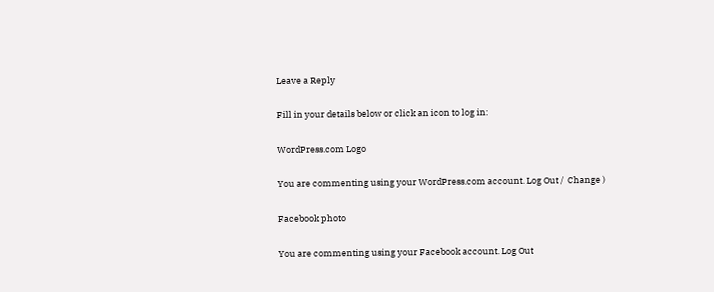Leave a Reply

Fill in your details below or click an icon to log in:

WordPress.com Logo

You are commenting using your WordPress.com account. Log Out /  Change )

Facebook photo

You are commenting using your Facebook account. Log Out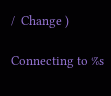/  Change )

Connecting to %s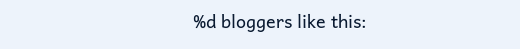%d bloggers like this: